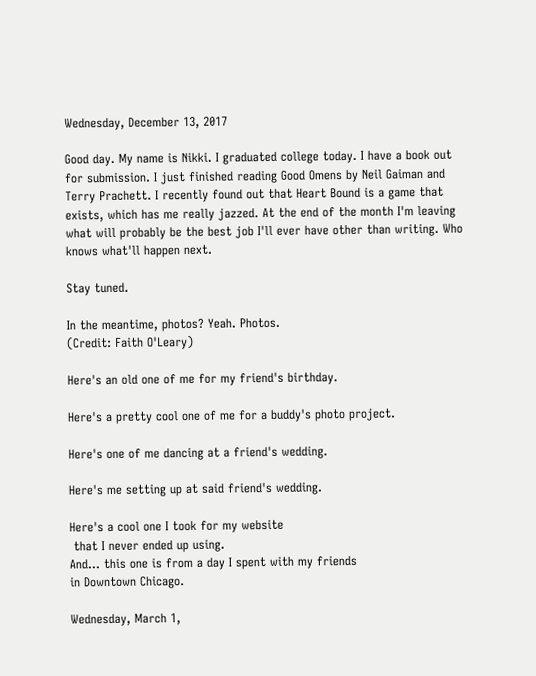Wednesday, December 13, 2017

Good day. My name is Nikki. I graduated college today. I have a book out for submission. I just finished reading Good Omens by Neil Gaiman and Terry Prachett. I recently found out that Heart Bound is a game that exists, which has me really jazzed. At the end of the month I'm leaving what will probably be the best job I'll ever have other than writing. Who knows what'll happen next.

Stay tuned.

In the meantime, photos? Yeah. Photos.
(Credit: Faith O'Leary)

Here's an old one of me for my friend's birthday.

Here's a pretty cool one of me for a buddy's photo project.

Here's one of me dancing at a friend's wedding.

Here's me setting up at said friend's wedding.

Here's a cool one I took for my website
 that I never ended up using.
And... this one is from a day I spent with my friends
in Downtown Chicago.

Wednesday, March 1,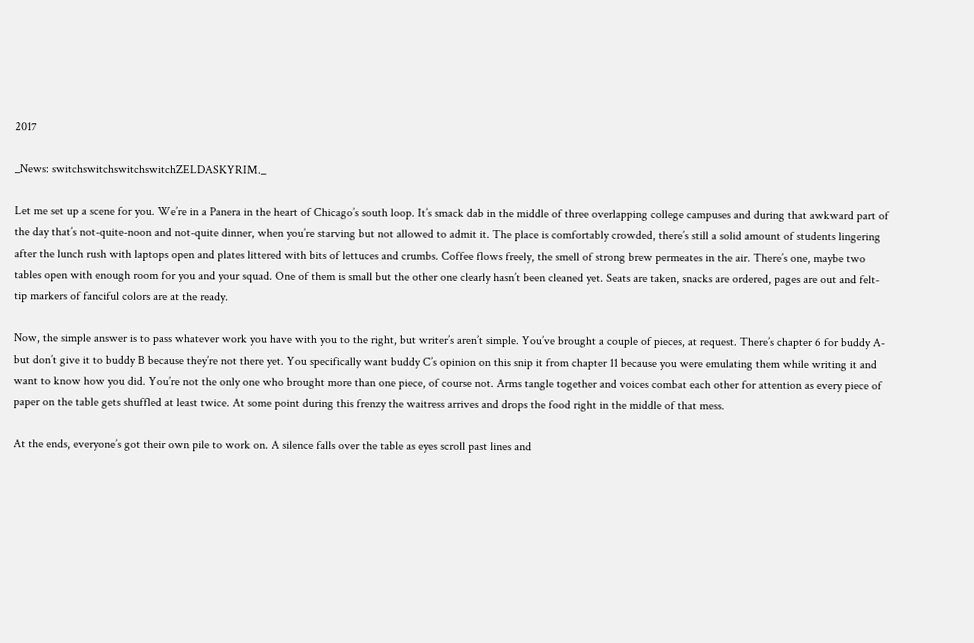2017

_News: switchswitchswitchswitchZELDASKYRIM._

Let me set up a scene for you. We’re in a Panera in the heart of Chicago’s south loop. It’s smack dab in the middle of three overlapping college campuses and during that awkward part of the day that’s not-quite-noon and not-quite dinner, when you’re starving but not allowed to admit it. The place is comfortably crowded, there’s still a solid amount of students lingering after the lunch rush with laptops open and plates littered with bits of lettuces and crumbs. Coffee flows freely, the smell of strong brew permeates in the air. There’s one, maybe two tables open with enough room for you and your squad. One of them is small but the other one clearly hasn’t been cleaned yet. Seats are taken, snacks are ordered, pages are out and felt-tip markers of fanciful colors are at the ready.

Now, the simple answer is to pass whatever work you have with you to the right, but writer’s aren’t simple. You’ve brought a couple of pieces, at request. There’s chapter 6 for buddy A-but don’t give it to buddy B because they’re not there yet. You specifically want buddy C’s opinion on this snip it from chapter 11 because you were emulating them while writing it and want to know how you did. You’re not the only one who brought more than one piece, of course not. Arms tangle together and voices combat each other for attention as every piece of paper on the table gets shuffled at least twice. At some point during this frenzy the waitress arrives and drops the food right in the middle of that mess.

At the ends, everyone’s got their own pile to work on. A silence falls over the table as eyes scroll past lines and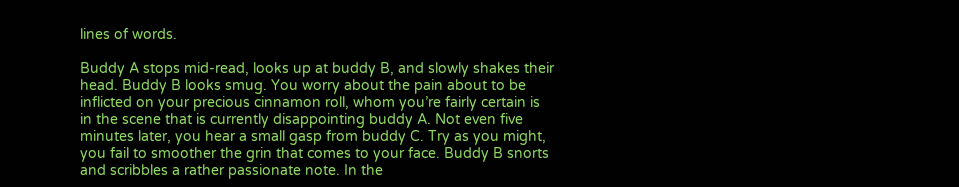lines of words.

Buddy A stops mid-read, looks up at buddy B, and slowly shakes their head. Buddy B looks smug. You worry about the pain about to be inflicted on your precious cinnamon roll, whom you’re fairly certain is in the scene that is currently disappointing buddy A. Not even five minutes later, you hear a small gasp from buddy C. Try as you might, you fail to smoother the grin that comes to your face. Buddy B snorts and scribbles a rather passionate note. In the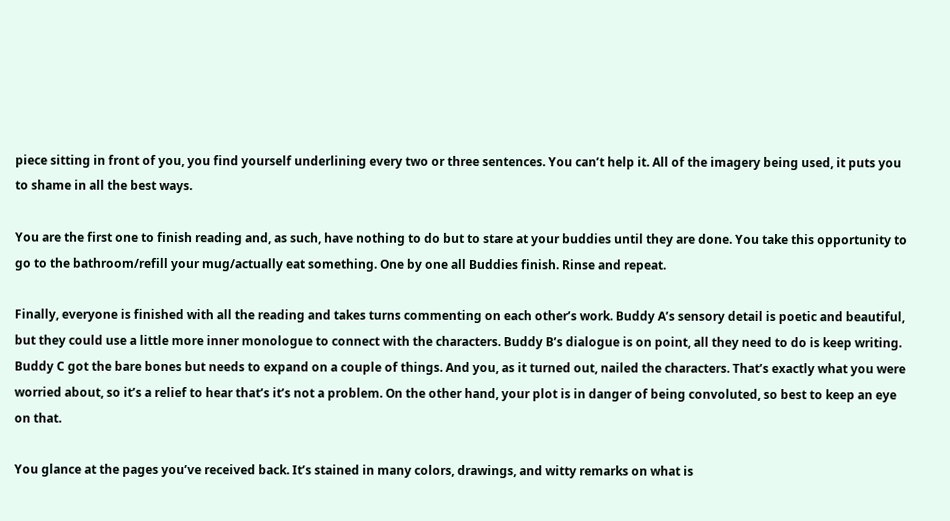piece sitting in front of you, you find yourself underlining every two or three sentences. You can’t help it. All of the imagery being used, it puts you to shame in all the best ways.

You are the first one to finish reading and, as such, have nothing to do but to stare at your buddies until they are done. You take this opportunity to go to the bathroom/refill your mug/actually eat something. One by one all Buddies finish. Rinse and repeat.

Finally, everyone is finished with all the reading and takes turns commenting on each other’s work. Buddy A’s sensory detail is poetic and beautiful, but they could use a little more inner monologue to connect with the characters. Buddy B’s dialogue is on point, all they need to do is keep writing. Buddy C got the bare bones but needs to expand on a couple of things. And you, as it turned out, nailed the characters. That’s exactly what you were worried about, so it’s a relief to hear that’s it’s not a problem. On the other hand, your plot is in danger of being convoluted, so best to keep an eye on that.

You glance at the pages you’ve received back. It’s stained in many colors, drawings, and witty remarks on what is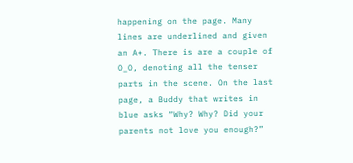happening on the page. Many lines are underlined and given an A+. There is are a couple of O_O, denoting all the tenser parts in the scene. On the last page, a Buddy that writes in blue asks “Why? Why? Did your parents not love you enough?”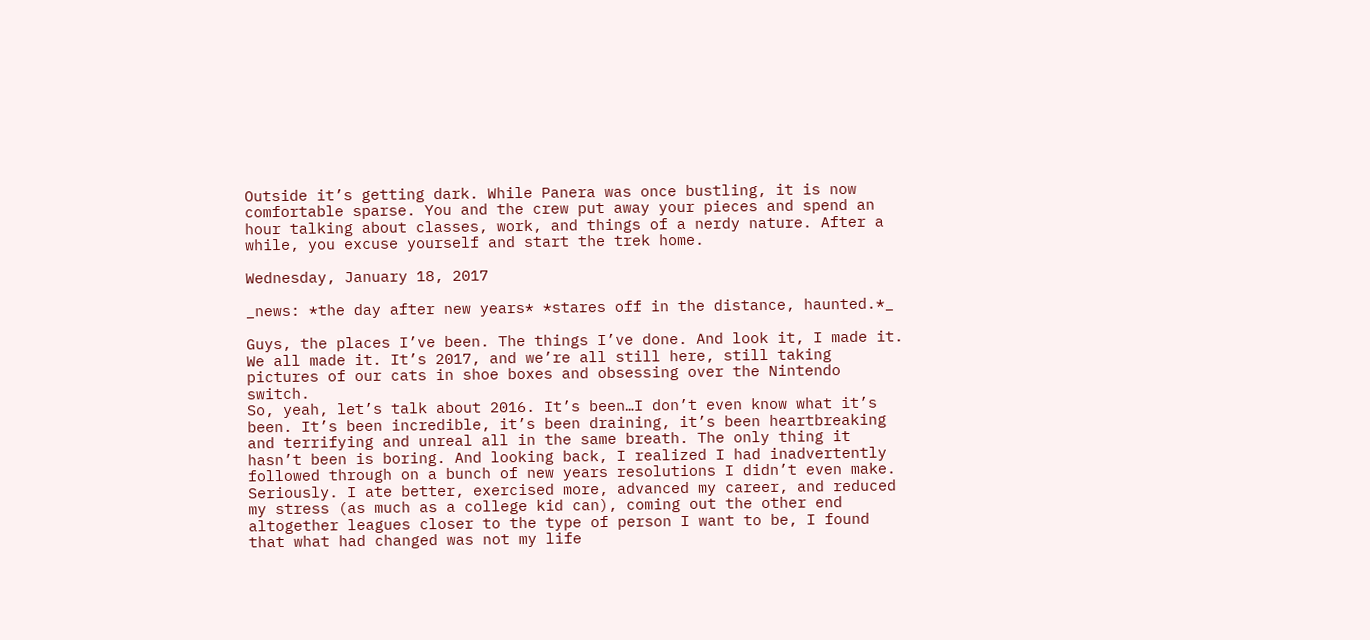Outside it’s getting dark. While Panera was once bustling, it is now comfortable sparse. You and the crew put away your pieces and spend an hour talking about classes, work, and things of a nerdy nature. After a while, you excuse yourself and start the trek home.

Wednesday, January 18, 2017

_news: *the day after new years* *stares off in the distance, haunted.*_

Guys, the places I’ve been. The things I’ve done. And look it, I made it. We all made it. It’s 2017, and we’re all still here, still taking pictures of our cats in shoe boxes and obsessing over the Nintendo switch.
So, yeah, let’s talk about 2016. It’s been…I don’t even know what it’s been. It’s been incredible, it’s been draining, it’s been heartbreaking and terrifying and unreal all in the same breath. The only thing it hasn’t been is boring. And looking back, I realized I had inadvertently followed through on a bunch of new years resolutions I didn’t even make. Seriously. I ate better, exercised more, advanced my career, and reduced my stress (as much as a college kid can), coming out the other end altogether leagues closer to the type of person I want to be, I found that what had changed was not my life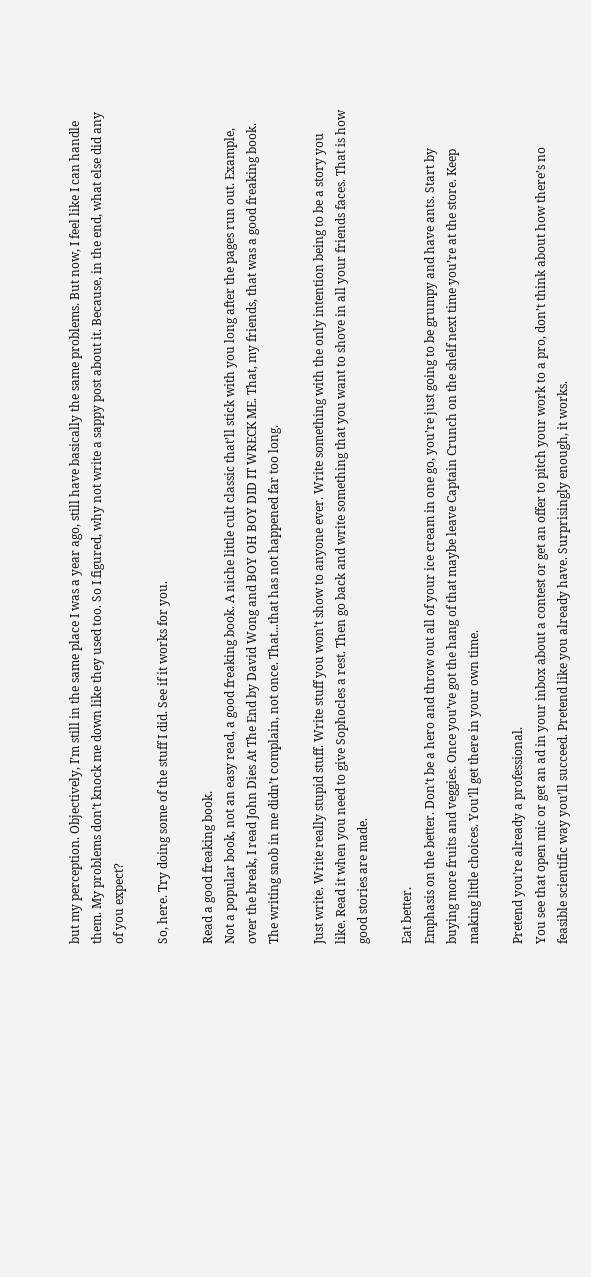but my perception. Objectively, I’m still in the same place I was a year ago, still have basically the same problems. But now, I feel like I can handle them. My problems don’t knock me down like they used too. So I figured, why not write a sappy post about it. Because, in the end, what else did any of you expect?

So, here. Try doing some of the stuff I did. See if it works for you.

Read a good freaking book.
Not a popular book, not an easy read, a good freaking book. A niche little cult classic that’ll stick with you long after the pages run out. Example, over the break, I read John Dies At The End by David Wong and BOY OH BOY DID IT WRECK ME. That, my friends, that was a good freaking book. The writing snob in me didn’t complain, not once. That...that has not happened far too long.

Just write. Write really stupid stuff. Write stuff you won’t show to anyone ever. Write something with the only intention being to be a story you like. Read it when you need to give Sophocles a rest. Then go back and write something that you want to shove in all your friends faces. That is how good stories are made.

Eat better.
Emphasis on the better. Don’t be a hero and throw out all of your ice cream in one go, you’re just going to be grumpy and have ants. Start by buying more fruits and veggies. Once you’ve got the hang of that maybe leave Captain Crunch on the shelf next time you’re at the store. Keep making little choices. You’ll get there in your own time.

Pretend you’re already a professional.
You see that open mic or get an ad in your inbox about a contest or get an offer to pitch your work to a pro, don’t think about how there’s no feasible scientific way you’ll succeed. Pretend like you already have. Surprisingly enough, it works.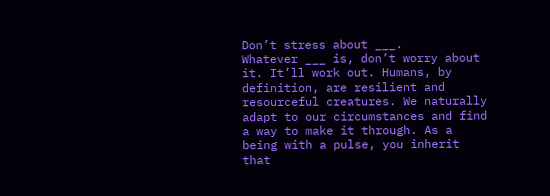Don’t stress about ___.
Whatever ___ is, don’t worry about it. It’ll work out. Humans, by definition, are resilient and resourceful creatures. We naturally adapt to our circumstances and find a way to make it through. As a being with a pulse, you inherit that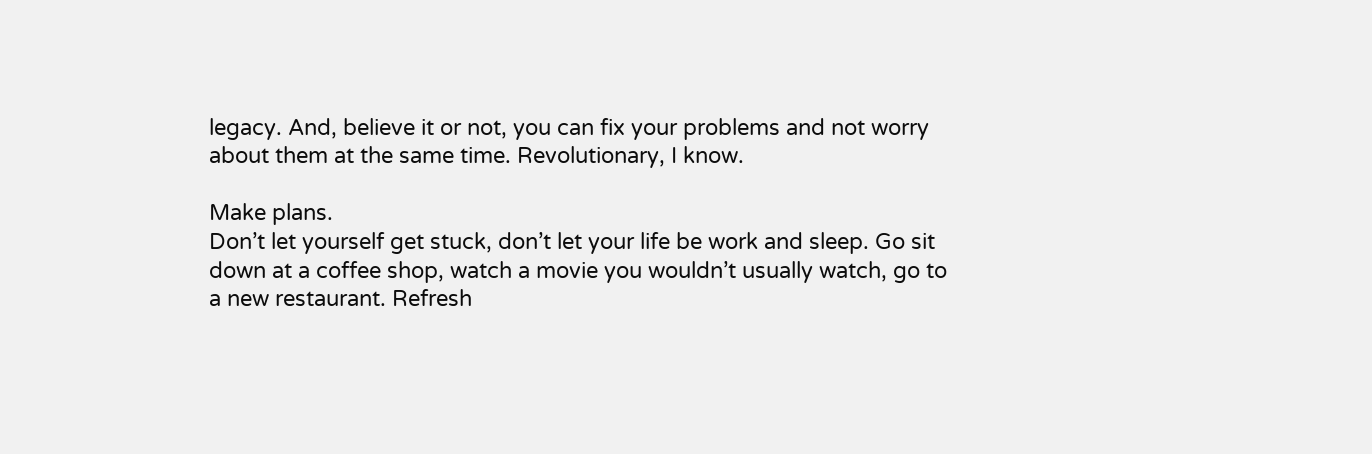legacy. And, believe it or not, you can fix your problems and not worry about them at the same time. Revolutionary, I know.

Make plans.
Don’t let yourself get stuck, don’t let your life be work and sleep. Go sit down at a coffee shop, watch a movie you wouldn’t usually watch, go to a new restaurant. Refresh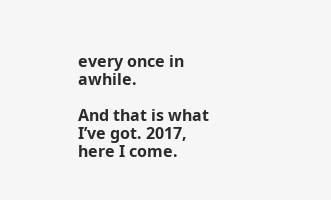every once in awhile.

And that is what I’ve got. 2017, here I come.